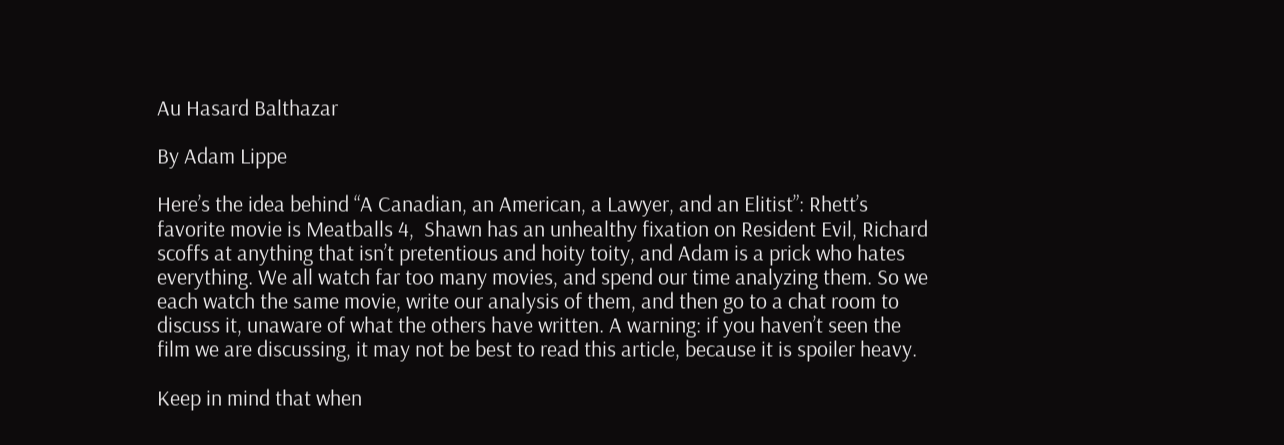Au Hasard Balthazar

By Adam Lippe

Here’s the idea behind “A Canadian, an American, a Lawyer, and an Elitist”: Rhett’s favorite movie is Meatballs 4,  Shawn has an unhealthy fixation on Resident Evil, Richard scoffs at anything that isn’t pretentious and hoity toity, and Adam is a prick who hates everything. We all watch far too many movies, and spend our time analyzing them. So we each watch the same movie, write our analysis of them, and then go to a chat room to discuss it, unaware of what the others have written. A warning: if you haven’t seen the film we are discussing, it may not be best to read this article, because it is spoiler heavy.

Keep in mind that when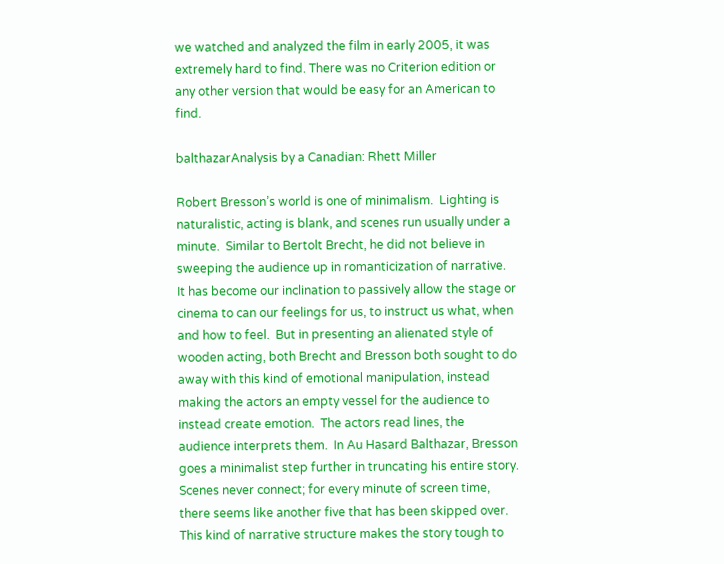we watched and analyzed the film in early 2005, it was extremely hard to find. There was no Criterion edition or any other version that would be easy for an American to find.

balthazarAnalysis by a Canadian: Rhett Miller

Robert Bresson’s world is one of minimalism.  Lighting is naturalistic, acting is blank, and scenes run usually under a minute.  Similar to Bertolt Brecht, he did not believe in sweeping the audience up in romanticization of narrative.  It has become our inclination to passively allow the stage or cinema to can our feelings for us, to instruct us what, when and how to feel.  But in presenting an alienated style of wooden acting, both Brecht and Bresson both sought to do away with this kind of emotional manipulation, instead making the actors an empty vessel for the audience to instead create emotion.  The actors read lines, the audience interprets them.  In Au Hasard Balthazar, Bresson goes a minimalist step further in truncating his entire story.  Scenes never connect; for every minute of screen time, there seems like another five that has been skipped over.  This kind of narrative structure makes the story tough to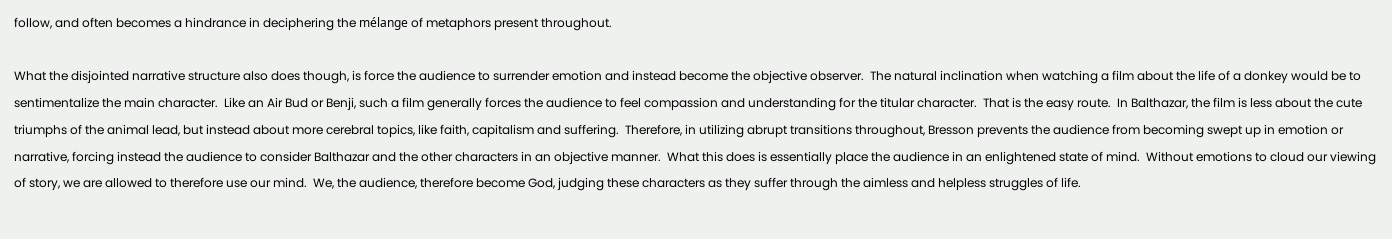follow, and often becomes a hindrance in deciphering the mélange of metaphors present throughout.

What the disjointed narrative structure also does though, is force the audience to surrender emotion and instead become the objective observer.  The natural inclination when watching a film about the life of a donkey would be to sentimentalize the main character.  Like an Air Bud or Benji, such a film generally forces the audience to feel compassion and understanding for the titular character.  That is the easy route.  In Balthazar, the film is less about the cute triumphs of the animal lead, but instead about more cerebral topics, like faith, capitalism and suffering.  Therefore, in utilizing abrupt transitions throughout, Bresson prevents the audience from becoming swept up in emotion or narrative, forcing instead the audience to consider Balthazar and the other characters in an objective manner.  What this does is essentially place the audience in an enlightened state of mind.  Without emotions to cloud our viewing of story, we are allowed to therefore use our mind.  We, the audience, therefore become God, judging these characters as they suffer through the aimless and helpless struggles of life.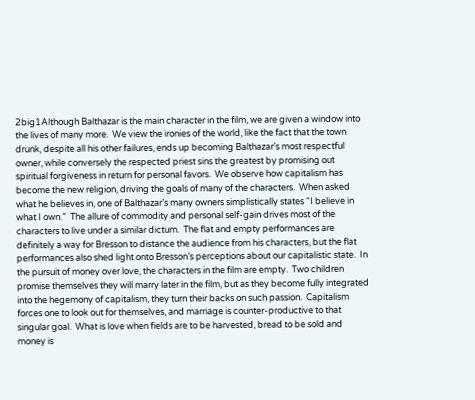2big1Although Balthazar is the main character in the film, we are given a window into the lives of many more.  We view the ironies of the world, like the fact that the town drunk, despite all his other failures, ends up becoming Balthazar’s most respectful owner, while conversely the respected priest sins the greatest by promising out spiritual forgiveness in return for personal favors.  We observe how capitalism has become the new religion, driving the goals of many of the characters.  When asked what he believes in, one of Balthazar’s many owners simplistically states “I believe in what I own.”  The allure of commodity and personal self-gain drives most of the characters to live under a similar dictum.  The flat and empty performances are definitely a way for Bresson to distance the audience from his characters, but the flat performances also shed light onto Bresson’s perceptions about our capitalistic state.  In the pursuit of money over love, the characters in the film are empty.  Two children promise themselves they will marry later in the film, but as they become fully integrated into the hegemony of capitalism, they turn their backs on such passion.  Capitalism forces one to look out for themselves, and marriage is counter-productive to that singular goal.  What is love when fields are to be harvested, bread to be sold and money is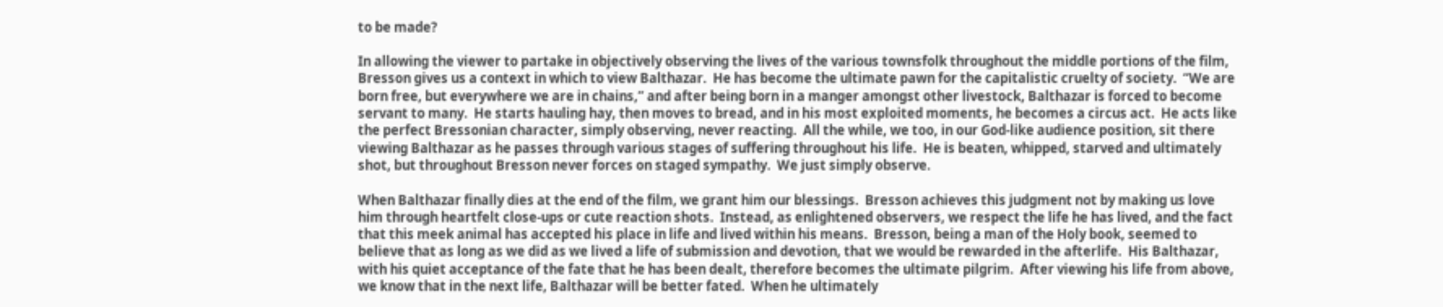to be made?

In allowing the viewer to partake in objectively observing the lives of the various townsfolk throughout the middle portions of the film, Bresson gives us a context in which to view Balthazar.  He has become the ultimate pawn for the capitalistic cruelty of society.  “We are born free, but everywhere we are in chains,” and after being born in a manger amongst other livestock, Balthazar is forced to become servant to many.  He starts hauling hay, then moves to bread, and in his most exploited moments, he becomes a circus act.  He acts like the perfect Bressonian character, simply observing, never reacting.  All the while, we too, in our God-like audience position, sit there viewing Balthazar as he passes through various stages of suffering throughout his life.  He is beaten, whipped, starved and ultimately shot, but throughout Bresson never forces on staged sympathy.  We just simply observe.

When Balthazar finally dies at the end of the film, we grant him our blessings.  Bresson achieves this judgment not by making us love him through heartfelt close-ups or cute reaction shots.  Instead, as enlightened observers, we respect the life he has lived, and the fact that this meek animal has accepted his place in life and lived within his means.  Bresson, being a man of the Holy book, seemed to believe that as long as we did as we lived a life of submission and devotion, that we would be rewarded in the afterlife.  His Balthazar, with his quiet acceptance of the fate that he has been dealt, therefore becomes the ultimate pilgrim.  After viewing his life from above, we know that in the next life, Balthazar will be better fated.  When he ultimately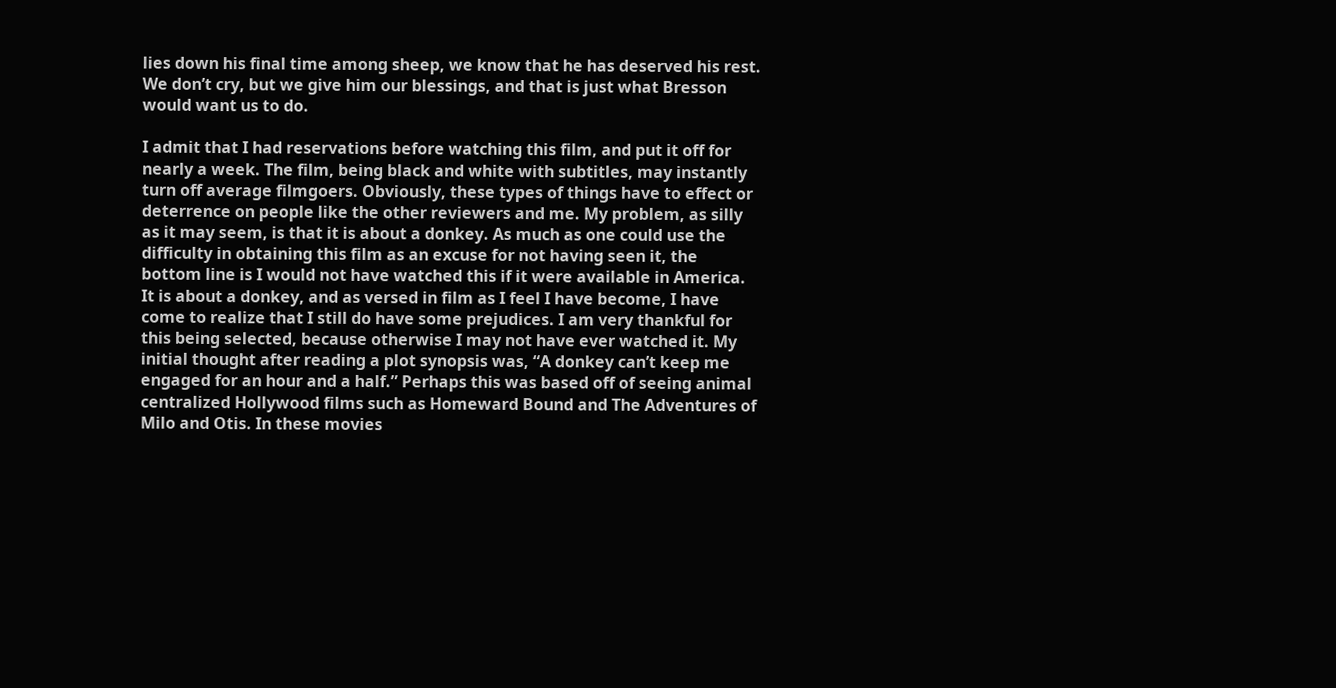lies down his final time among sheep, we know that he has deserved his rest.  We don’t cry, but we give him our blessings, and that is just what Bresson would want us to do.

I admit that I had reservations before watching this film, and put it off for nearly a week. The film, being black and white with subtitles, may instantly turn off average filmgoers. Obviously, these types of things have to effect or deterrence on people like the other reviewers and me. My problem, as silly as it may seem, is that it is about a donkey. As much as one could use the difficulty in obtaining this film as an excuse for not having seen it, the bottom line is I would not have watched this if it were available in America. It is about a donkey, and as versed in film as I feel I have become, I have come to realize that I still do have some prejudices. I am very thankful for this being selected, because otherwise I may not have ever watched it. My initial thought after reading a plot synopsis was, “A donkey can’t keep me engaged for an hour and a half.” Perhaps this was based off of seeing animal centralized Hollywood films such as Homeward Bound and The Adventures of Milo and Otis. In these movies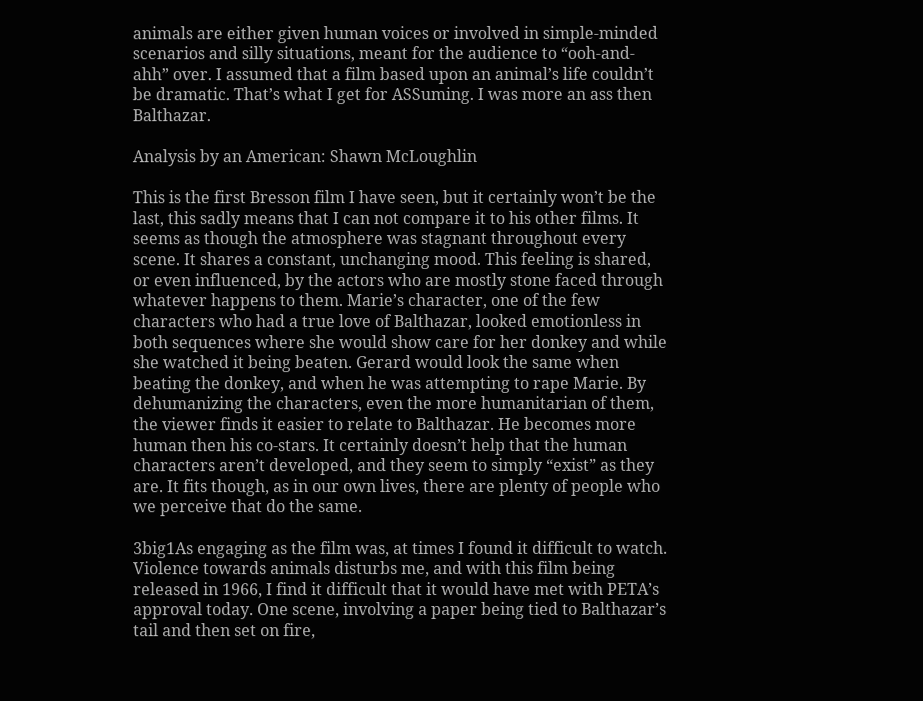animals are either given human voices or involved in simple-minded scenarios and silly situations, meant for the audience to “ooh-and-ahh” over. I assumed that a film based upon an animal’s life couldn’t be dramatic. That’s what I get for ASSuming. I was more an ass then Balthazar.

Analysis by an American: Shawn McLoughlin

This is the first Bresson film I have seen, but it certainly won’t be the last, this sadly means that I can not compare it to his other films. It seems as though the atmosphere was stagnant throughout every scene. It shares a constant, unchanging mood. This feeling is shared, or even influenced, by the actors who are mostly stone faced through whatever happens to them. Marie’s character, one of the few characters who had a true love of Balthazar, looked emotionless in both sequences where she would show care for her donkey and while she watched it being beaten. Gerard would look the same when beating the donkey, and when he was attempting to rape Marie. By dehumanizing the characters, even the more humanitarian of them, the viewer finds it easier to relate to Balthazar. He becomes more human then his co-stars. It certainly doesn’t help that the human characters aren’t developed, and they seem to simply “exist” as they are. It fits though, as in our own lives, there are plenty of people who we perceive that do the same.

3big1As engaging as the film was, at times I found it difficult to watch. Violence towards animals disturbs me, and with this film being released in 1966, I find it difficult that it would have met with PETA’s approval today. One scene, involving a paper being tied to Balthazar’s tail and then set on fire,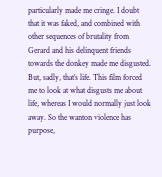particularly made me cringe. I doubt that it was faked, and combined with other sequences of brutality from Gerard and his delinquent friends towards the donkey made me disgusted. But, sadly, that’s life. This film forced me to look at what disgusts me about life, whereas I would normally just look away. So the wanton violence has purpose,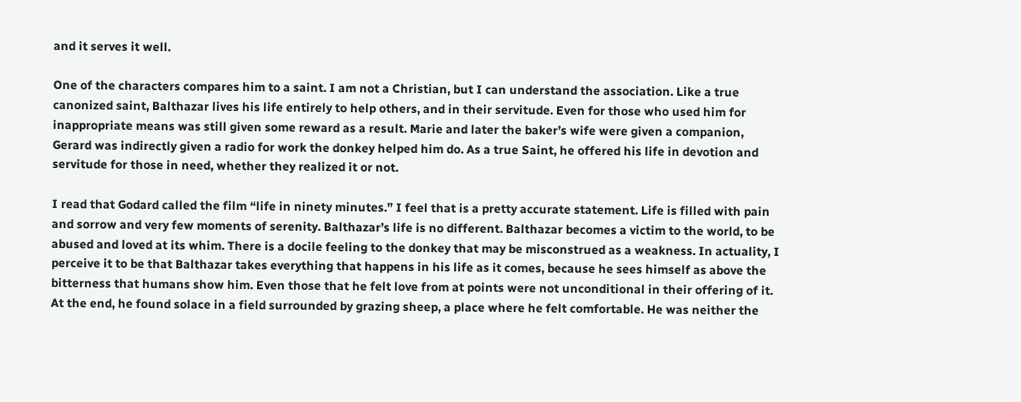and it serves it well.

One of the characters compares him to a saint. I am not a Christian, but I can understand the association. Like a true canonized saint, Balthazar lives his life entirely to help others, and in their servitude. Even for those who used him for inappropriate means was still given some reward as a result. Marie and later the baker’s wife were given a companion, Gerard was indirectly given a radio for work the donkey helped him do. As a true Saint, he offered his life in devotion and servitude for those in need, whether they realized it or not.

I read that Godard called the film “life in ninety minutes.” I feel that is a pretty accurate statement. Life is filled with pain and sorrow and very few moments of serenity. Balthazar’s life is no different. Balthazar becomes a victim to the world, to be abused and loved at its whim. There is a docile feeling to the donkey that may be misconstrued as a weakness. In actuality, I perceive it to be that Balthazar takes everything that happens in his life as it comes, because he sees himself as above the bitterness that humans show him. Even those that he felt love from at points were not unconditional in their offering of it. At the end, he found solace in a field surrounded by grazing sheep, a place where he felt comfortable. He was neither the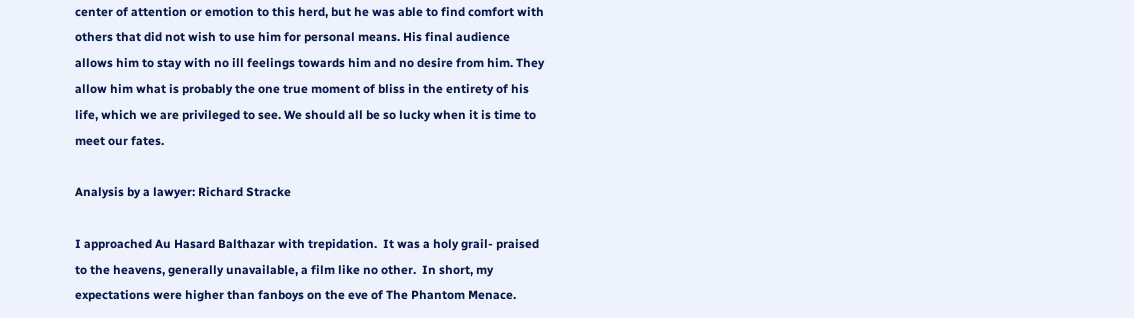center of attention or emotion to this herd, but he was able to find comfort with others that did not wish to use him for personal means. His final audience allows him to stay with no ill feelings towards him and no desire from him. They allow him what is probably the one true moment of bliss in the entirety of his life, which we are privileged to see. We should all be so lucky when it is time to meet our fates.

Analysis by a lawyer: Richard Stracke

I approached Au Hasard Balthazar with trepidation.  It was a holy grail- praised to the heavens, generally unavailable, a film like no other.  In short, my expectations were higher than fanboys on the eve of The Phantom Menace.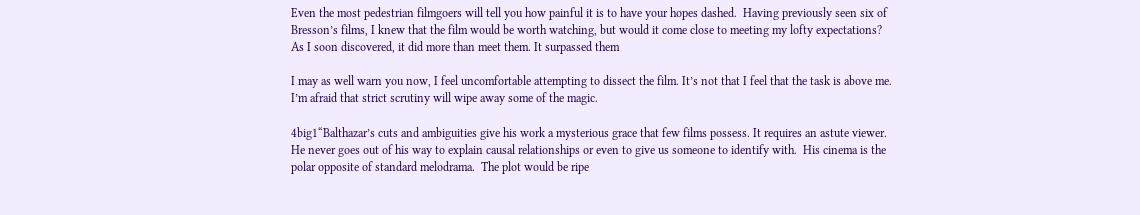Even the most pedestrian filmgoers will tell you how painful it is to have your hopes dashed.  Having previously seen six of Bresson’s films, I knew that the film would be worth watching, but would it come close to meeting my lofty expectations? As I soon discovered, it did more than meet them. It surpassed them

I may as well warn you now, I feel uncomfortable attempting to dissect the film. It’s not that I feel that the task is above me. I’m afraid that strict scrutiny will wipe away some of the magic.

4big1“Balthazar’s cuts and ambiguities give his work a mysterious grace that few films possess. It requires an astute viewer. He never goes out of his way to explain causal relationships or even to give us someone to identify with.  His cinema is the polar opposite of standard melodrama.  The plot would be ripe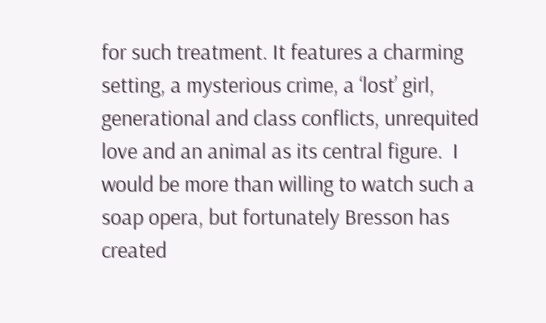for such treatment. It features a charming setting, a mysterious crime, a ‘lost’ girl, generational and class conflicts, unrequited love and an animal as its central figure.  I would be more than willing to watch such a soap opera, but fortunately Bresson has created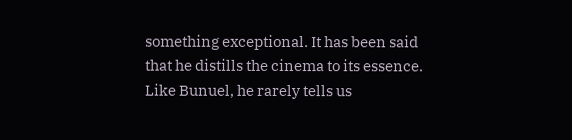something exceptional. It has been said that he distills the cinema to its essence.  Like Bunuel, he rarely tells us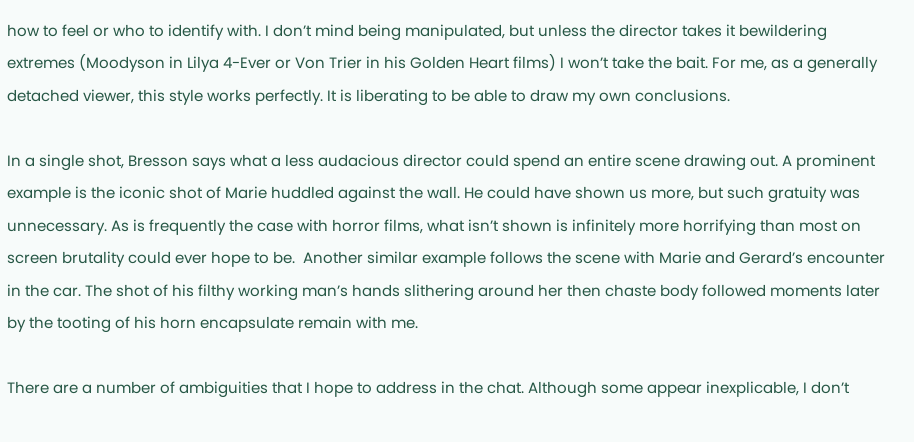how to feel or who to identify with. I don’t mind being manipulated, but unless the director takes it bewildering extremes (Moodyson in Lilya 4-Ever or Von Trier in his Golden Heart films) I won’t take the bait. For me, as a generally detached viewer, this style works perfectly. It is liberating to be able to draw my own conclusions.

In a single shot, Bresson says what a less audacious director could spend an entire scene drawing out. A prominent example is the iconic shot of Marie huddled against the wall. He could have shown us more, but such gratuity was unnecessary. As is frequently the case with horror films, what isn’t shown is infinitely more horrifying than most on screen brutality could ever hope to be.  Another similar example follows the scene with Marie and Gerard’s encounter in the car. The shot of his filthy working man’s hands slithering around her then chaste body followed moments later by the tooting of his horn encapsulate remain with me.

There are a number of ambiguities that I hope to address in the chat. Although some appear inexplicable, I don’t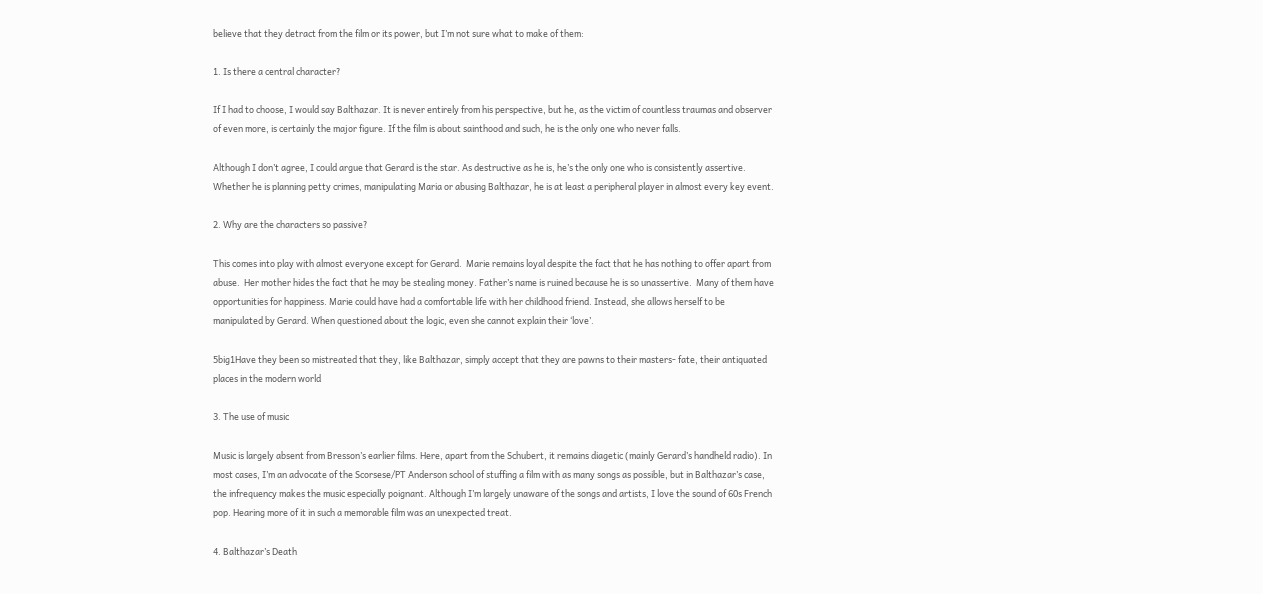believe that they detract from the film or its power, but I’m not sure what to make of them:

1. Is there a central character?

If I had to choose, I would say Balthazar. It is never entirely from his perspective, but he, as the victim of countless traumas and observer of even more, is certainly the major figure. If the film is about sainthood and such, he is the only one who never falls.

Although I don’t agree, I could argue that Gerard is the star. As destructive as he is, he’s the only one who is consistently assertive. Whether he is planning petty crimes, manipulating Maria or abusing Balthazar, he is at least a peripheral player in almost every key event.

2. Why are the characters so passive?

This comes into play with almost everyone except for Gerard.  Marie remains loyal despite the fact that he has nothing to offer apart from abuse.  Her mother hides the fact that he may be stealing money. Father’s name is ruined because he is so unassertive.  Many of them have opportunities for happiness. Marie could have had a comfortable life with her childhood friend. Instead, she allows herself to be manipulated by Gerard. When questioned about the logic, even she cannot explain their ‘love’.

5big1Have they been so mistreated that they, like Balthazar, simply accept that they are pawns to their masters- fate, their antiquated places in the modern world

3. The use of music

Music is largely absent from Bresson’s earlier films. Here, apart from the Schubert, it remains diagetic (mainly Gerard’s handheld radio). In most cases, I’m an advocate of the Scorsese/PT Anderson school of stuffing a film with as many songs as possible, but in Balthazar’s case, the infrequency makes the music especially poignant. Although I’m largely unaware of the songs and artists, I love the sound of 60s French pop. Hearing more of it in such a memorable film was an unexpected treat.

4. Balthazar’s Death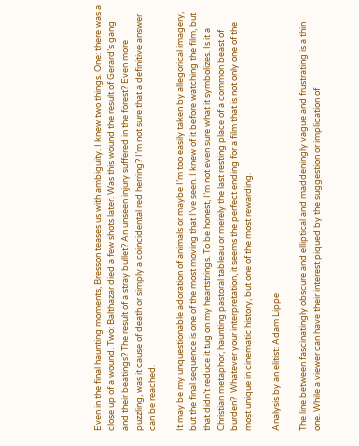Even in the final haunting moments, Bresson teases us with ambiguity. I knew two things. One: there was a close up of a wound. Two: Balthazar died a few shots later. Was this wound the result of Gerard’s gang and their beatings? The result of a stray bullet? An unseen injury suffered in the forest? Even more puzzling, was it cause of death or simply a coincidental red herring? I’m not sure that a definitive answer can be reached.

It may be my unquestionable adoration of animals or maybe I’m too easily taken by allegorical imagery, but the final sequence is one of the most moving that I’ve seen. I knew of it before watching the film, but that didn’t reduce it tug on my heartstrings. To be honest, I’m not even sure what it symbolizes. Is it a Christian metaphor, haunting pastoral tableau or merely the last resting place of a common beast of burden?  Whatever your interpretation, it seems the perfect ending for a film that is not only one of the most unique in cinematic history, but one of the most rewarding.

Analysis by an elitist: Adam Lippe

The line between fascinatingly obscure and elliptical and maddeningly vague and frustrating is a thin one. While a viewer can have their interest piqued by the suggestion or implication of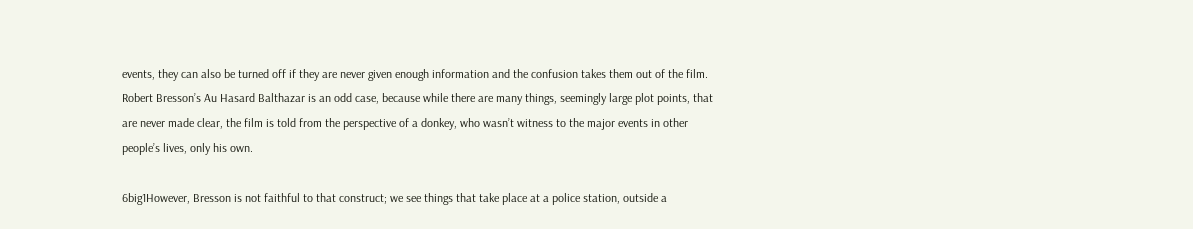events, they can also be turned off if they are never given enough information and the confusion takes them out of the film. Robert Bresson’s Au Hasard Balthazar is an odd case, because while there are many things, seemingly large plot points, that are never made clear, the film is told from the perspective of a donkey, who wasn’t witness to the major events in other people’s lives, only his own.

6big1However, Bresson is not faithful to that construct; we see things that take place at a police station, outside a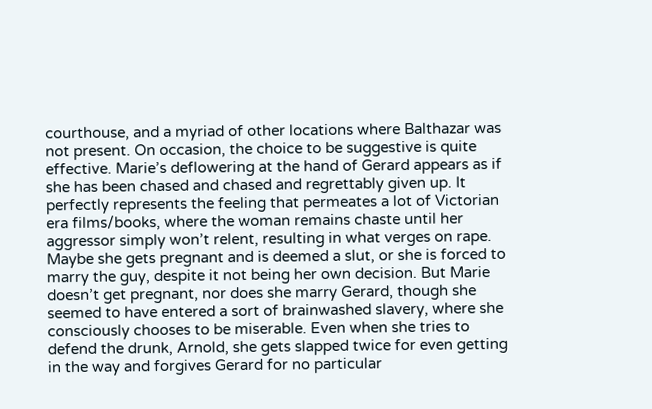courthouse, and a myriad of other locations where Balthazar was not present. On occasion, the choice to be suggestive is quite effective. Marie’s deflowering at the hand of Gerard appears as if she has been chased and chased and regrettably given up. It perfectly represents the feeling that permeates a lot of Victorian era films/books, where the woman remains chaste until her aggressor simply won’t relent, resulting in what verges on rape. Maybe she gets pregnant and is deemed a slut, or she is forced to marry the guy, despite it not being her own decision. But Marie doesn’t get pregnant, nor does she marry Gerard, though she seemed to have entered a sort of brainwashed slavery, where she consciously chooses to be miserable. Even when she tries to defend the drunk, Arnold, she gets slapped twice for even getting in the way and forgives Gerard for no particular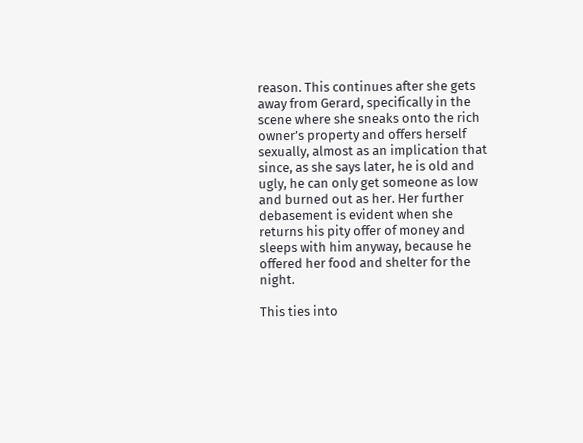reason. This continues after she gets away from Gerard, specifically in the scene where she sneaks onto the rich owner’s property and offers herself sexually, almost as an implication that since, as she says later, he is old and ugly, he can only get someone as low and burned out as her. Her further debasement is evident when she returns his pity offer of money and sleeps with him anyway, because he offered her food and shelter for the night.

This ties into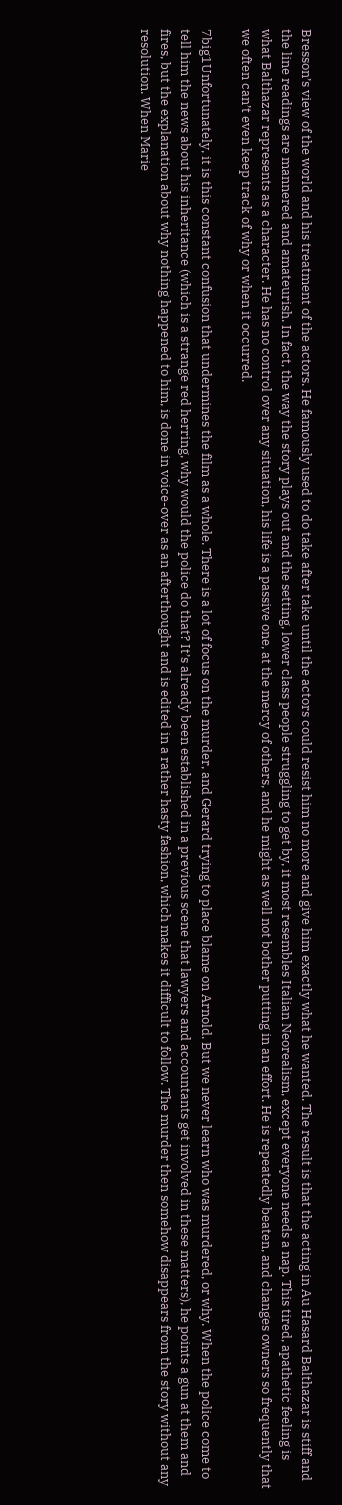Bresson’s view of the world and his treatment of the actors. He famously used to do take after take until the actors could resist him no more and give him exactly what he wanted. The result is that the acting in Au Hasard Balthazar is stiff and the line readings are mannered and amateurish. In fact, the way the story plays out and the setting, lower class people struggling to get by, it most resembles Italian Neorealism, except everyone needs a nap. This tired, apathetic feeling is what Balthazar represents as a character. He has no control over any situation, his life is a passive one, at the mercy of others, and he might as well not bother putting in an effort. He is repeatedly beaten, and changes owners so frequently that we often can’t even keep track of why or when it occurred.

7big1Unfortunately, it is this constant confusion that undermines the film as a whole. There is a lot of focus on the murder, and Gerard trying to place blame on Arnold. But we never learn who was murdered, or why. When the police come to tell him the news about his inheritance (which is a strange red herring, why would the police do that? It’s already been established in a previous scene that lawyers and accountants get involved in these matters), he points a gun at them and fires, but the explanation about why nothing happened to him, is done in voice-over as an afterthought and is edited in a rather hasty fashion, which makes it difficult to follow. The murder then somehow disappears from the story without any resolution. When Marie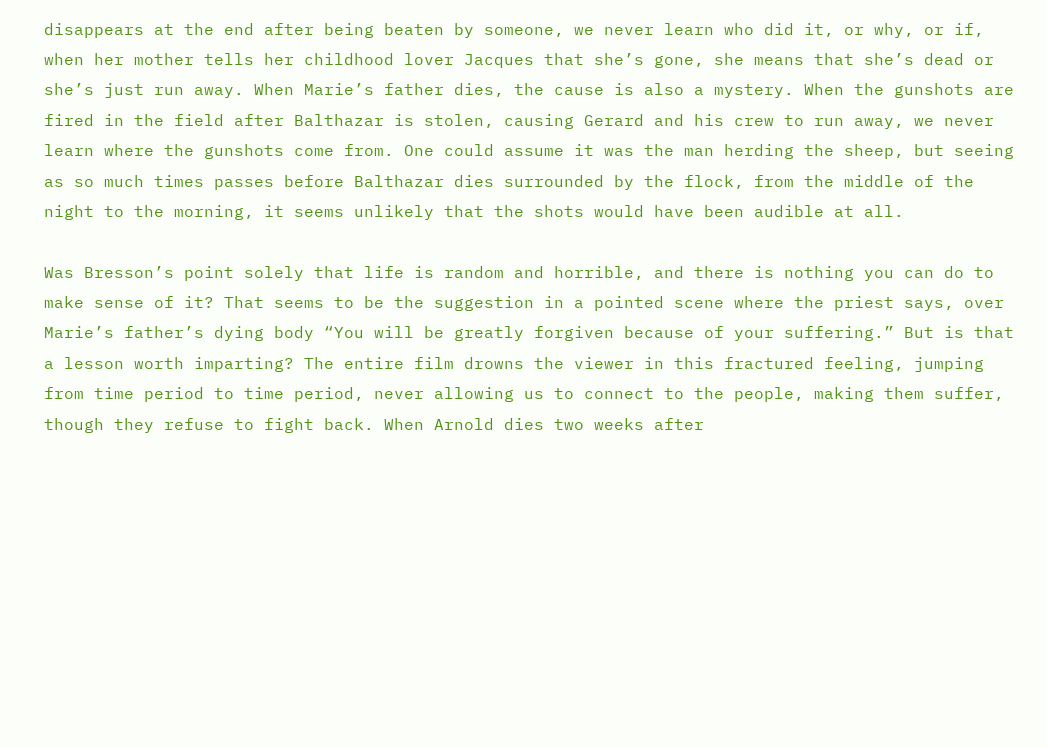disappears at the end after being beaten by someone, we never learn who did it, or why, or if, when her mother tells her childhood lover Jacques that she’s gone, she means that she’s dead or she’s just run away. When Marie’s father dies, the cause is also a mystery. When the gunshots are fired in the field after Balthazar is stolen, causing Gerard and his crew to run away, we never learn where the gunshots come from. One could assume it was the man herding the sheep, but seeing as so much times passes before Balthazar dies surrounded by the flock, from the middle of the night to the morning, it seems unlikely that the shots would have been audible at all.

Was Bresson’s point solely that life is random and horrible, and there is nothing you can do to make sense of it? That seems to be the suggestion in a pointed scene where the priest says, over Marie’s father’s dying body “You will be greatly forgiven because of your suffering.” But is that a lesson worth imparting? The entire film drowns the viewer in this fractured feeling, jumping from time period to time period, never allowing us to connect to the people, making them suffer, though they refuse to fight back. When Arnold dies two weeks after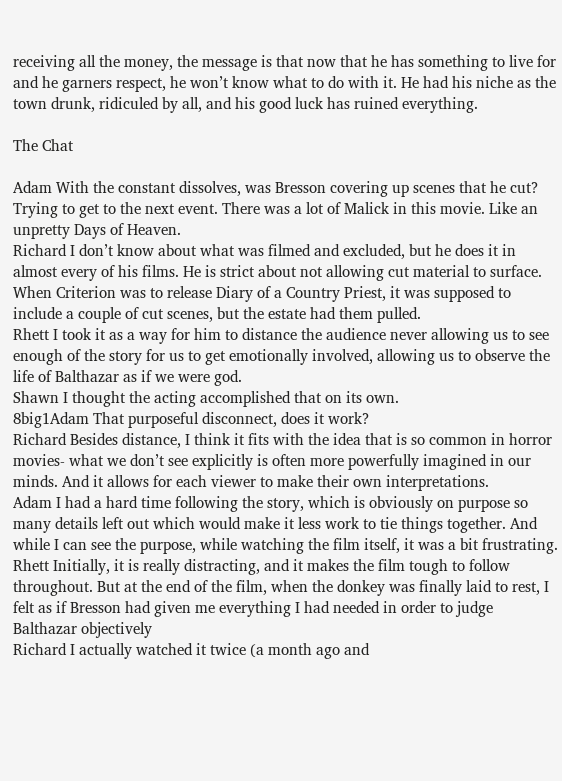receiving all the money, the message is that now that he has something to live for and he garners respect, he won’t know what to do with it. He had his niche as the town drunk, ridiculed by all, and his good luck has ruined everything.

The Chat

Adam With the constant dissolves, was Bresson covering up scenes that he cut? Trying to get to the next event. There was a lot of Malick in this movie. Like an unpretty Days of Heaven.
Richard I don’t know about what was filmed and excluded, but he does it in almost every of his films. He is strict about not allowing cut material to surface. When Criterion was to release Diary of a Country Priest, it was supposed to include a couple of cut scenes, but the estate had them pulled.
Rhett I took it as a way for him to distance the audience never allowing us to see enough of the story for us to get emotionally involved, allowing us to observe the life of Balthazar as if we were god.
Shawn I thought the acting accomplished that on its own.
8big1Adam That purposeful disconnect, does it work?
Richard Besides distance, I think it fits with the idea that is so common in horror movies- what we don’t see explicitly is often more powerfully imagined in our minds. And it allows for each viewer to make their own interpretations.
Adam I had a hard time following the story, which is obviously on purpose so many details left out which would make it less work to tie things together. And while I can see the purpose, while watching the film itself, it was a bit frustrating.
Rhett Initially, it is really distracting, and it makes the film tough to follow throughout. But at the end of the film, when the donkey was finally laid to rest, I felt as if Bresson had given me everything I had needed in order to judge Balthazar objectively
Richard I actually watched it twice (a month ago and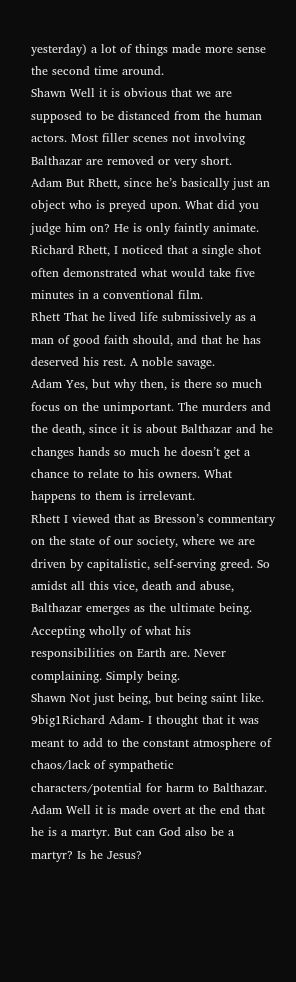yesterday) a lot of things made more sense the second time around.
Shawn Well it is obvious that we are supposed to be distanced from the human actors. Most filler scenes not involving Balthazar are removed or very short.
Adam But Rhett, since he’s basically just an object who is preyed upon. What did you judge him on? He is only faintly animate.
Richard Rhett, I noticed that a single shot often demonstrated what would take five minutes in a conventional film.
Rhett That he lived life submissively as a man of good faith should, and that he has deserved his rest. A noble savage.
Adam Yes, but why then, is there so much focus on the unimportant. The murders and the death, since it is about Balthazar and he changes hands so much he doesn’t get a chance to relate to his owners. What happens to them is irrelevant.
Rhett I viewed that as Bresson’s commentary on the state of our society, where we are driven by capitalistic, self-serving greed. So amidst all this vice, death and abuse, Balthazar emerges as the ultimate being. Accepting wholly of what his responsibilities on Earth are. Never complaining. Simply being.
Shawn Not just being, but being saint like.
9big1Richard Adam- I thought that it was meant to add to the constant atmosphere of chaos/lack of sympathetic characters/potential for harm to Balthazar.
Adam Well it is made overt at the end that he is a martyr. But can God also be a martyr? Is he Jesus?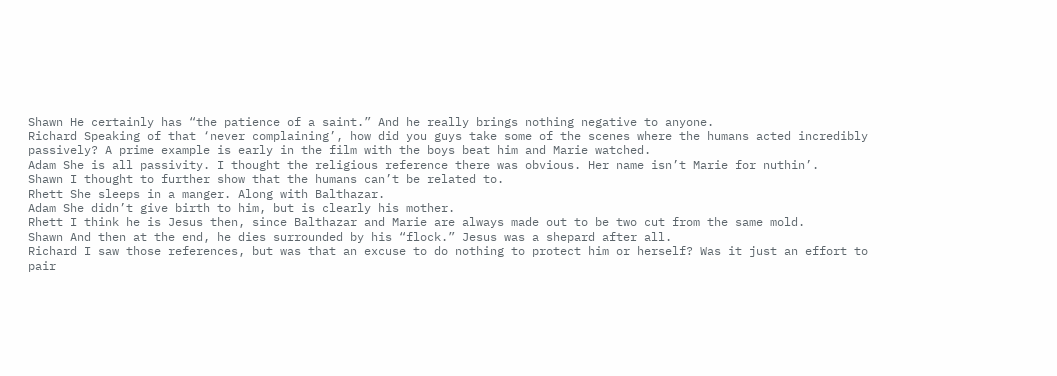Shawn He certainly has “the patience of a saint.” And he really brings nothing negative to anyone.
Richard Speaking of that ‘never complaining’, how did you guys take some of the scenes where the humans acted incredibly passively? A prime example is early in the film with the boys beat him and Marie watched.
Adam She is all passivity. I thought the religious reference there was obvious. Her name isn’t Marie for nuthin’.
Shawn I thought to further show that the humans can’t be related to.
Rhett She sleeps in a manger. Along with Balthazar.
Adam She didn’t give birth to him, but is clearly his mother.
Rhett I think he is Jesus then, since Balthazar and Marie are always made out to be two cut from the same mold.
Shawn And then at the end, he dies surrounded by his “flock.” Jesus was a shepard after all.
Richard I saw those references, but was that an excuse to do nothing to protect him or herself? Was it just an effort to pair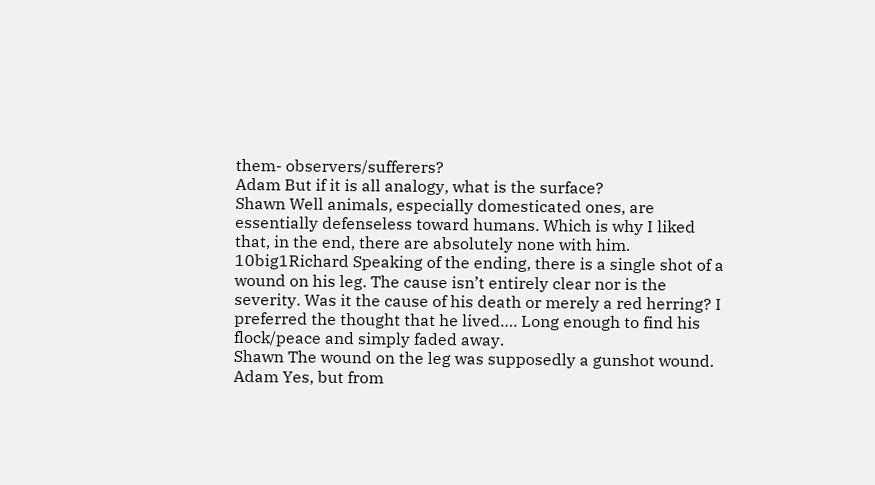them- observers/sufferers?
Adam But if it is all analogy, what is the surface?
Shawn Well animals, especially domesticated ones, are essentially defenseless toward humans. Which is why I liked that, in the end, there are absolutely none with him.
10big1Richard Speaking of the ending, there is a single shot of a wound on his leg. The cause isn’t entirely clear nor is the severity. Was it the cause of his death or merely a red herring? I preferred the thought that he lived…. Long enough to find his flock/peace and simply faded away.
Shawn The wound on the leg was supposedly a gunshot wound.
Adam Yes, but from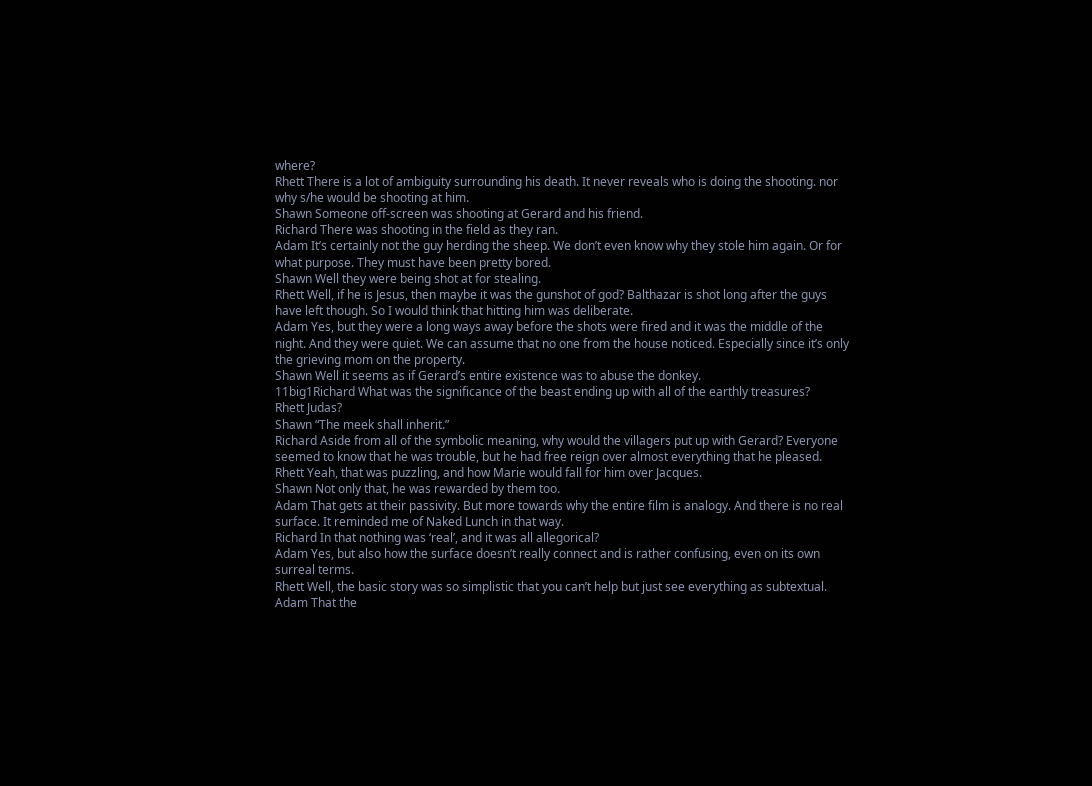where?
Rhett There is a lot of ambiguity surrounding his death. It never reveals who is doing the shooting. nor why s/he would be shooting at him.
Shawn Someone off-screen was shooting at Gerard and his friend.
Richard There was shooting in the field as they ran.
Adam It’s certainly not the guy herding the sheep. We don’t even know why they stole him again. Or for what purpose. They must have been pretty bored.
Shawn Well they were being shot at for stealing.
Rhett Well, if he is Jesus, then maybe it was the gunshot of god? Balthazar is shot long after the guys have left though. So I would think that hitting him was deliberate.
Adam Yes, but they were a long ways away before the shots were fired and it was the middle of the night. And they were quiet. We can assume that no one from the house noticed. Especially since it’s only the grieving mom on the property.
Shawn Well it seems as if Gerard’s entire existence was to abuse the donkey.
11big1Richard What was the significance of the beast ending up with all of the earthly treasures?
Rhett Judas?
Shawn “The meek shall inherit.”
Richard Aside from all of the symbolic meaning, why would the villagers put up with Gerard? Everyone seemed to know that he was trouble, but he had free reign over almost everything that he pleased.
Rhett Yeah, that was puzzling, and how Marie would fall for him over Jacques.
Shawn Not only that, he was rewarded by them too.
Adam That gets at their passivity. But more towards why the entire film is analogy. And there is no real surface. It reminded me of Naked Lunch in that way.
Richard In that nothing was ‘real’, and it was all allegorical?
Adam Yes, but also how the surface doesn’t really connect and is rather confusing, even on its own surreal terms.
Rhett Well, the basic story was so simplistic that you can’t help but just see everything as subtextual.
Adam That the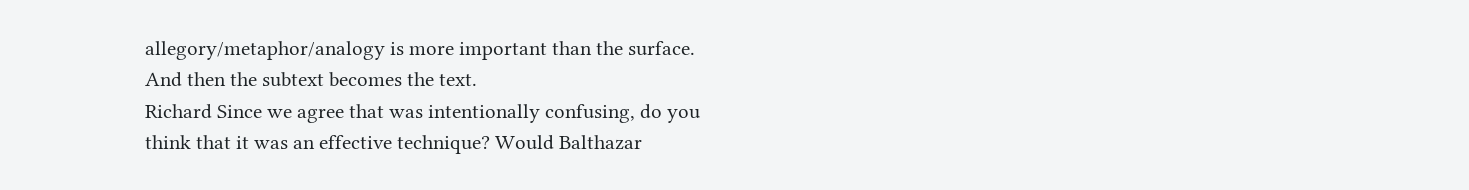allegory/metaphor/analogy is more important than the surface. And then the subtext becomes the text.
Richard Since we agree that was intentionally confusing, do you think that it was an effective technique? Would Balthazar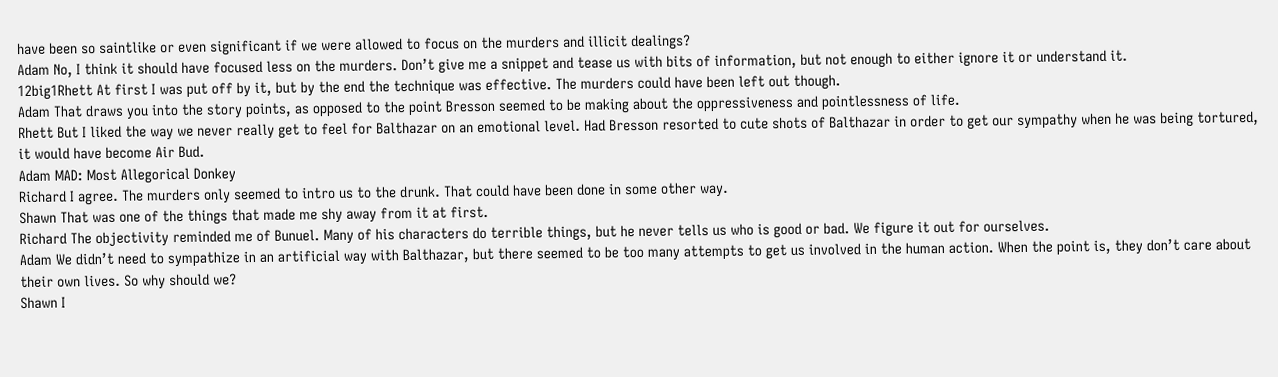have been so saintlike or even significant if we were allowed to focus on the murders and illicit dealings?
Adam No, I think it should have focused less on the murders. Don’t give me a snippet and tease us with bits of information, but not enough to either ignore it or understand it.
12big1Rhett At first I was put off by it, but by the end the technique was effective. The murders could have been left out though.
Adam That draws you into the story points, as opposed to the point Bresson seemed to be making about the oppressiveness and pointlessness of life.
Rhett But I liked the way we never really get to feel for Balthazar on an emotional level. Had Bresson resorted to cute shots of Balthazar in order to get our sympathy when he was being tortured, it would have become Air Bud.
Adam MAD: Most Allegorical Donkey
Richard I agree. The murders only seemed to intro us to the drunk. That could have been done in some other way.
Shawn That was one of the things that made me shy away from it at first.
Richard The objectivity reminded me of Bunuel. Many of his characters do terrible things, but he never tells us who is good or bad. We figure it out for ourselves.
Adam We didn’t need to sympathize in an artificial way with Balthazar, but there seemed to be too many attempts to get us involved in the human action. When the point is, they don’t care about their own lives. So why should we?
Shawn I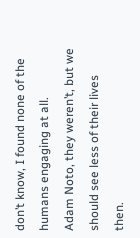don’t know, I found none of the humans engaging at all.
Adam Noto, they weren’t, but we should see less of their lives then.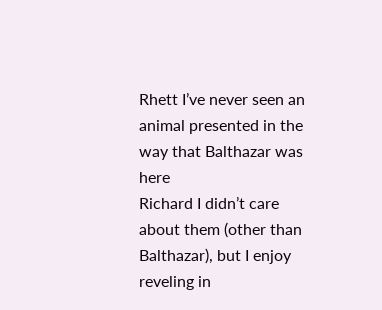Rhett I’ve never seen an animal presented in the way that Balthazar was here
Richard I didn’t care about them (other than Balthazar), but I enjoy reveling in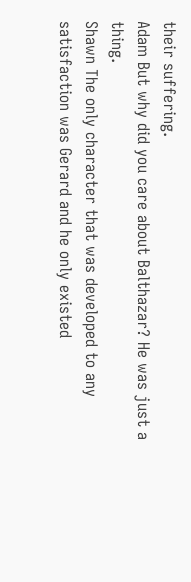their suffering.
Adam But why did you care about Balthazar? He was just a thing.
Shawn The only character that was developed to any satisfaction was Gerard and he only existed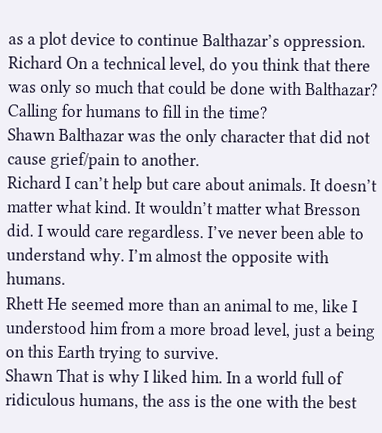as a plot device to continue Balthazar’s oppression.
Richard On a technical level, do you think that there was only so much that could be done with Balthazar? Calling for humans to fill in the time?
Shawn Balthazar was the only character that did not cause grief/pain to another.
Richard I can’t help but care about animals. It doesn’t matter what kind. It wouldn’t matter what Bresson did. I would care regardless. I’ve never been able to understand why. I’m almost the opposite with humans.
Rhett He seemed more than an animal to me, like I understood him from a more broad level, just a being on this Earth trying to survive.
Shawn That is why I liked him. In a world full of ridiculous humans, the ass is the one with the best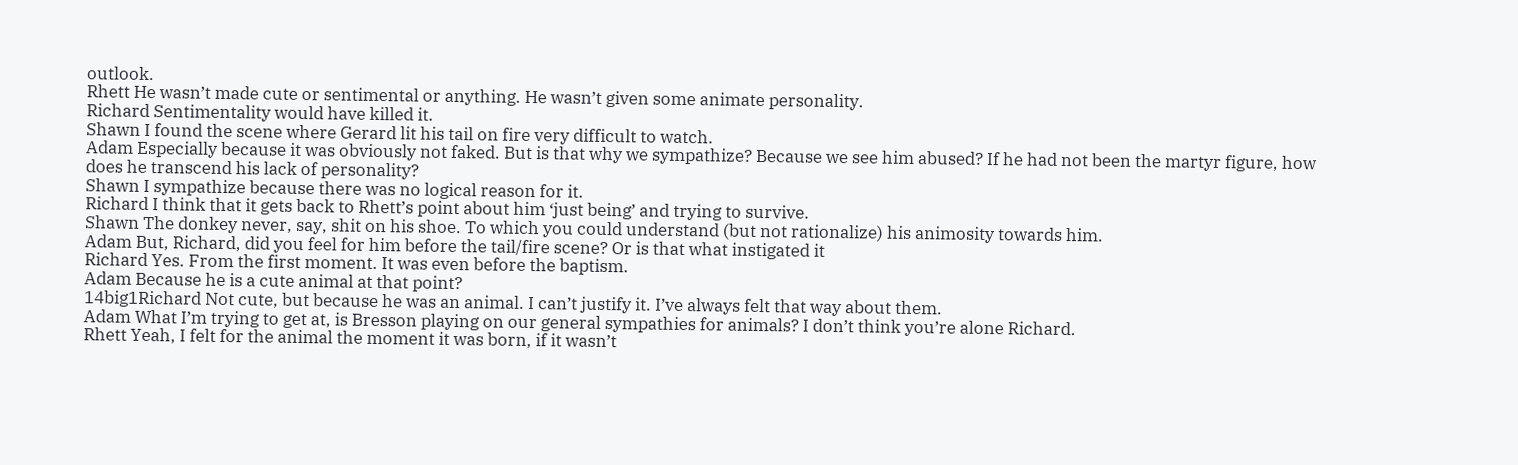outlook.
Rhett He wasn’t made cute or sentimental or anything. He wasn’t given some animate personality.
Richard Sentimentality would have killed it.
Shawn I found the scene where Gerard lit his tail on fire very difficult to watch.
Adam Especially because it was obviously not faked. But is that why we sympathize? Because we see him abused? If he had not been the martyr figure, how does he transcend his lack of personality?
Shawn I sympathize because there was no logical reason for it.
Richard I think that it gets back to Rhett’s point about him ‘just being’ and trying to survive.
Shawn The donkey never, say, shit on his shoe. To which you could understand (but not rationalize) his animosity towards him.
Adam But, Richard, did you feel for him before the tail/fire scene? Or is that what instigated it
Richard Yes. From the first moment. It was even before the baptism.
Adam Because he is a cute animal at that point?
14big1Richard Not cute, but because he was an animal. I can’t justify it. I’ve always felt that way about them.
Adam What I’m trying to get at, is Bresson playing on our general sympathies for animals? I don’t think you’re alone Richard.
Rhett Yeah, I felt for the animal the moment it was born, if it wasn’t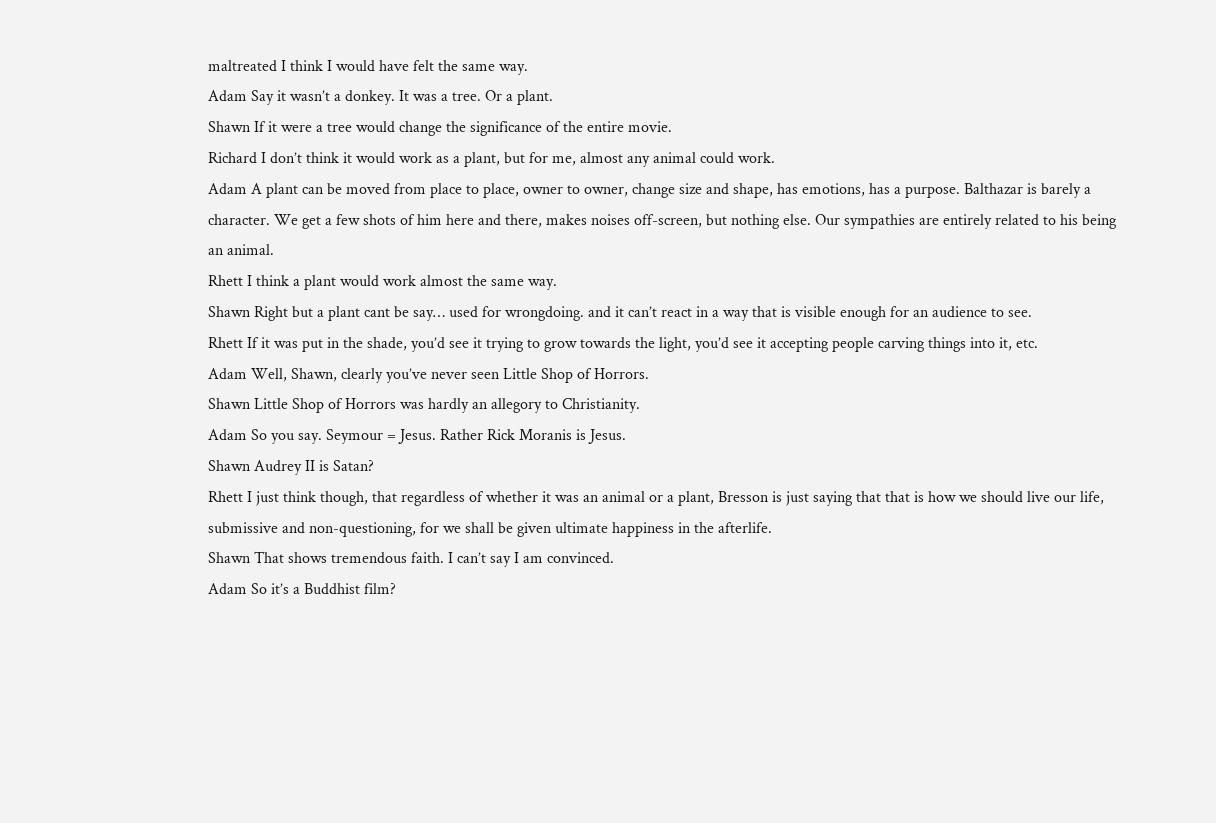maltreated I think I would have felt the same way.
Adam Say it wasn’t a donkey. It was a tree. Or a plant.
Shawn If it were a tree would change the significance of the entire movie.
Richard I don’t think it would work as a plant, but for me, almost any animal could work.
Adam A plant can be moved from place to place, owner to owner, change size and shape, has emotions, has a purpose. Balthazar is barely a character. We get a few shots of him here and there, makes noises off-screen, but nothing else. Our sympathies are entirely related to his being an animal.
Rhett I think a plant would work almost the same way.
Shawn Right but a plant cant be say… used for wrongdoing. and it can’t react in a way that is visible enough for an audience to see.
Rhett If it was put in the shade, you’d see it trying to grow towards the light, you’d see it accepting people carving things into it, etc.
Adam Well, Shawn, clearly you’ve never seen Little Shop of Horrors.
Shawn Little Shop of Horrors was hardly an allegory to Christianity.
Adam So you say. Seymour = Jesus. Rather Rick Moranis is Jesus.
Shawn Audrey II is Satan?
Rhett I just think though, that regardless of whether it was an animal or a plant, Bresson is just saying that that is how we should live our life, submissive and non-questioning, for we shall be given ultimate happiness in the afterlife.
Shawn That shows tremendous faith. I can’t say I am convinced.
Adam So it’s a Buddhist film?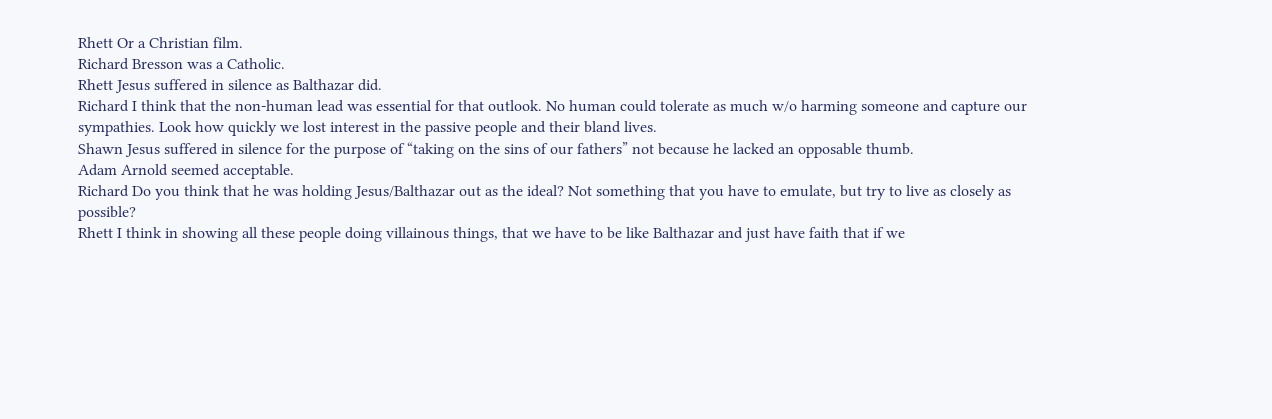Rhett Or a Christian film.
Richard Bresson was a Catholic.
Rhett Jesus suffered in silence as Balthazar did.
Richard I think that the non-human lead was essential for that outlook. No human could tolerate as much w/o harming someone and capture our sympathies. Look how quickly we lost interest in the passive people and their bland lives.
Shawn Jesus suffered in silence for the purpose of “taking on the sins of our fathers” not because he lacked an opposable thumb.
Adam Arnold seemed acceptable.
Richard Do you think that he was holding Jesus/Balthazar out as the ideal? Not something that you have to emulate, but try to live as closely as possible?
Rhett I think in showing all these people doing villainous things, that we have to be like Balthazar and just have faith that if we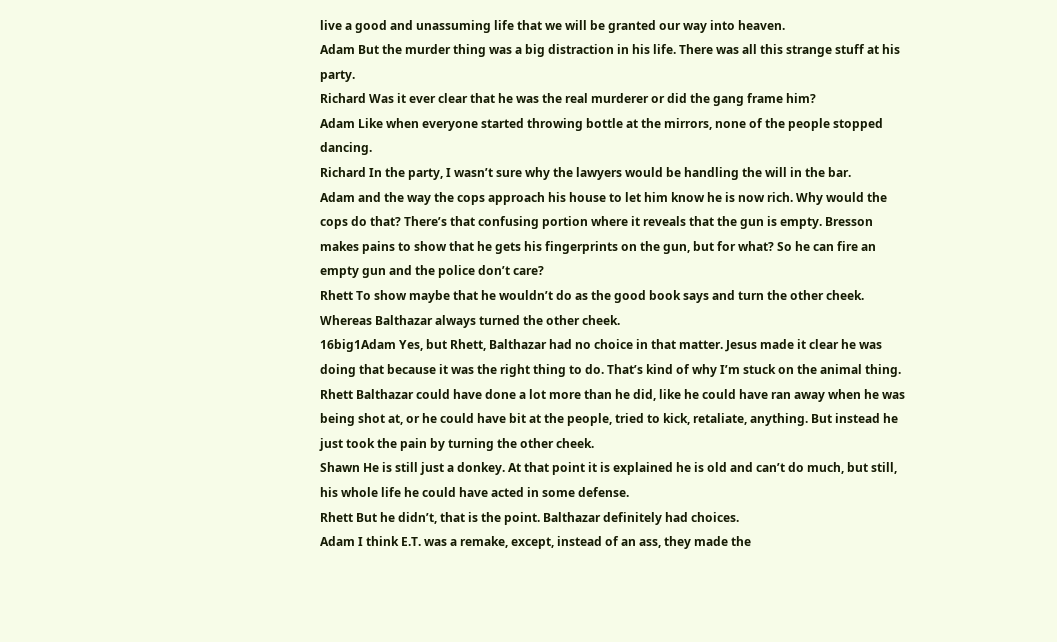live a good and unassuming life that we will be granted our way into heaven.
Adam But the murder thing was a big distraction in his life. There was all this strange stuff at his party.
Richard Was it ever clear that he was the real murderer or did the gang frame him?
Adam Like when everyone started throwing bottle at the mirrors, none of the people stopped dancing.
Richard In the party, I wasn’t sure why the lawyers would be handling the will in the bar.
Adam and the way the cops approach his house to let him know he is now rich. Why would the cops do that? There’s that confusing portion where it reveals that the gun is empty. Bresson makes pains to show that he gets his fingerprints on the gun, but for what? So he can fire an empty gun and the police don’t care?
Rhett To show maybe that he wouldn’t do as the good book says and turn the other cheek. Whereas Balthazar always turned the other cheek.
16big1Adam Yes, but Rhett, Balthazar had no choice in that matter. Jesus made it clear he was doing that because it was the right thing to do. That’s kind of why I’m stuck on the animal thing.
Rhett Balthazar could have done a lot more than he did, like he could have ran away when he was being shot at, or he could have bit at the people, tried to kick, retaliate, anything. But instead he just took the pain by turning the other cheek.
Shawn He is still just a donkey. At that point it is explained he is old and can’t do much, but still, his whole life he could have acted in some defense.
Rhett But he didn’t, that is the point. Balthazar definitely had choices.
Adam I think E.T. was a remake, except, instead of an ass, they made the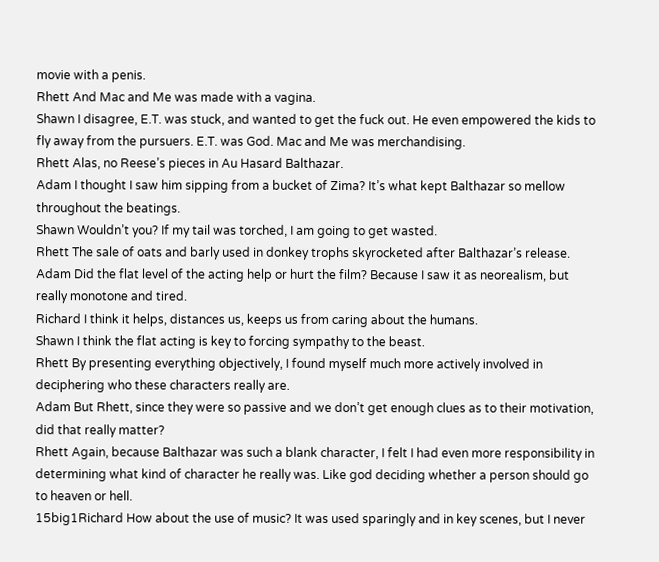movie with a penis.
Rhett And Mac and Me was made with a vagina.
Shawn I disagree, E.T. was stuck, and wanted to get the fuck out. He even empowered the kids to fly away from the pursuers. E.T. was God. Mac and Me was merchandising.
Rhett Alas, no Reese’s pieces in Au Hasard Balthazar.
Adam I thought I saw him sipping from a bucket of Zima? It’s what kept Balthazar so mellow throughout the beatings.
Shawn Wouldn’t you? If my tail was torched, I am going to get wasted.
Rhett The sale of oats and barly used in donkey trophs skyrocketed after Balthazar’s release.
Adam Did the flat level of the acting help or hurt the film? Because I saw it as neorealism, but really monotone and tired.
Richard I think it helps, distances us, keeps us from caring about the humans.
Shawn I think the flat acting is key to forcing sympathy to the beast.
Rhett By presenting everything objectively, I found myself much more actively involved in deciphering who these characters really are.
Adam But Rhett, since they were so passive and we don’t get enough clues as to their motivation, did that really matter?
Rhett Again, because Balthazar was such a blank character, I felt I had even more responsibility in determining what kind of character he really was. Like god deciding whether a person should go to heaven or hell.
15big1Richard How about the use of music? It was used sparingly and in key scenes, but I never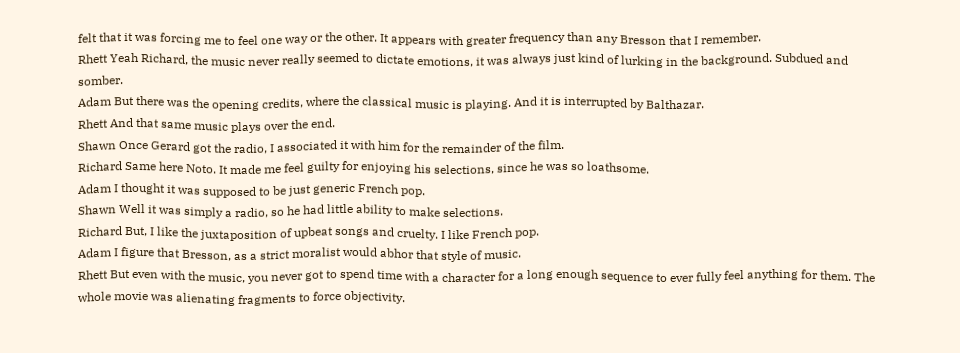felt that it was forcing me to feel one way or the other. It appears with greater frequency than any Bresson that I remember.
Rhett Yeah Richard, the music never really seemed to dictate emotions, it was always just kind of lurking in the background. Subdued and somber.
Adam But there was the opening credits, where the classical music is playing. And it is interrupted by Balthazar.
Rhett And that same music plays over the end.
Shawn Once Gerard got the radio, I associated it with him for the remainder of the film.
Richard Same here Noto. It made me feel guilty for enjoying his selections, since he was so loathsome.
Adam I thought it was supposed to be just generic French pop.
Shawn Well it was simply a radio, so he had little ability to make selections.
Richard But, I like the juxtaposition of upbeat songs and cruelty. I like French pop.
Adam I figure that Bresson, as a strict moralist would abhor that style of music.
Rhett But even with the music, you never got to spend time with a character for a long enough sequence to ever fully feel anything for them. The whole movie was alienating fragments to force objectivity.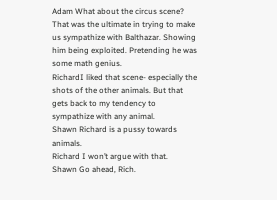Adam What about the circus scene? That was the ultimate in trying to make us sympathize with Balthazar. Showing him being exploited. Pretending he was some math genius.
RichardI liked that scene- especially the shots of the other animals. But that gets back to my tendency to sympathize with any animal.
Shawn Richard is a pussy towards animals.
Richard I won’t argue with that.
Shawn Go ahead, Rich.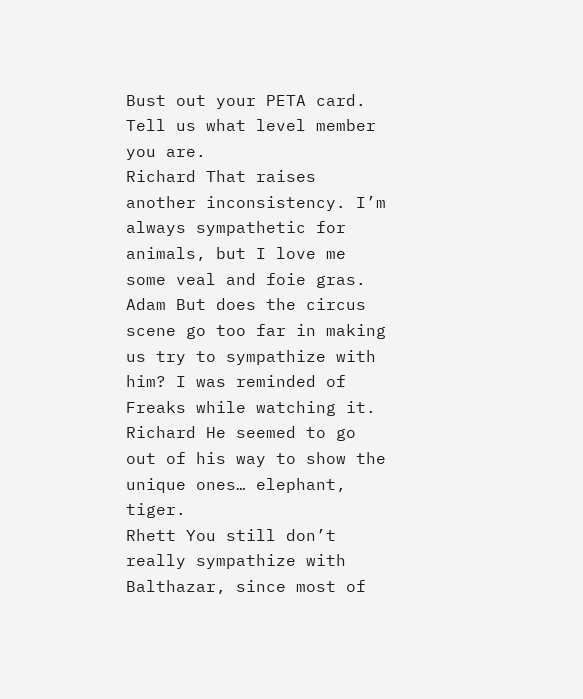Bust out your PETA card. Tell us what level member you are.
Richard That raises another inconsistency. I’m always sympathetic for animals, but I love me some veal and foie gras.
Adam But does the circus scene go too far in making us try to sympathize with him? I was reminded of Freaks while watching it.
Richard He seemed to go out of his way to show the unique ones… elephant, tiger.
Rhett You still don’t really sympathize with Balthazar, since most of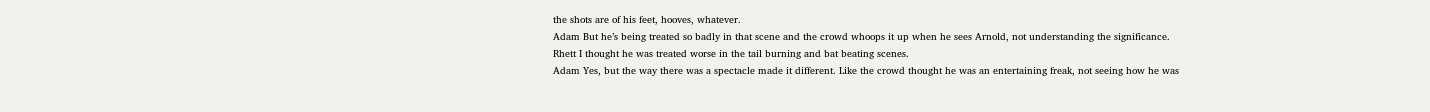the shots are of his feet, hooves, whatever.
Adam But he’s being treated so badly in that scene and the crowd whoops it up when he sees Arnold, not understanding the significance.
Rhett I thought he was treated worse in the tail burning and bat beating scenes.
Adam Yes, but the way there was a spectacle made it different. Like the crowd thought he was an entertaining freak, not seeing how he was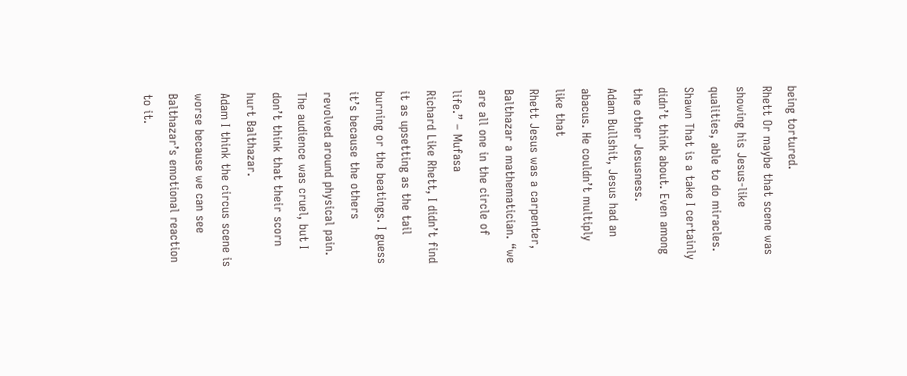being tortured.
Rhett Or maybe that scene was showing his Jesus-like qualities, able to do miracles.
Shawn That is a take I certainly didn’t think about. Even among the other Jesusness.
Adam Bullshit, Jesus had an abacus. He couldn’t multiply like that
Rhett Jesus was a carpenter, Balthazar a mathematician. “we are all one in the circle of life.” – Mufasa
Richard Like Rhett, I didn’t find it as upsetting as the tail burning or the beatings. I guess it’s because the others revolved around physical pain. The audience was cruel, but I don’t think that their scorn hurt Balthazar.
Adam I think the circus scene is worse because we can see Balthazar’s emotional reaction to it.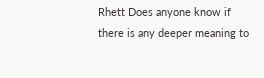Rhett Does anyone know if there is any deeper meaning to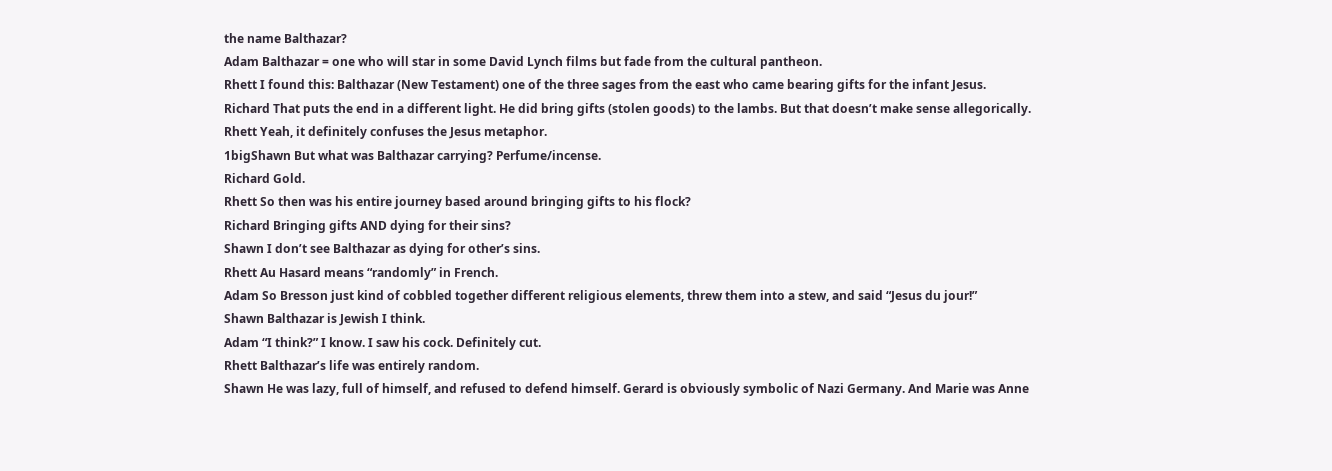the name Balthazar?
Adam Balthazar = one who will star in some David Lynch films but fade from the cultural pantheon.
Rhett I found this: Balthazar (New Testament) one of the three sages from the east who came bearing gifts for the infant Jesus.
Richard That puts the end in a different light. He did bring gifts (stolen goods) to the lambs. But that doesn’t make sense allegorically.
Rhett Yeah, it definitely confuses the Jesus metaphor.
1bigShawn But what was Balthazar carrying? Perfume/incense.
Richard Gold.
Rhett So then was his entire journey based around bringing gifts to his flock?
Richard Bringing gifts AND dying for their sins?
Shawn I don’t see Balthazar as dying for other’s sins.
Rhett Au Hasard means “randomly” in French.
Adam So Bresson just kind of cobbled together different religious elements, threw them into a stew, and said “Jesus du jour!”
Shawn Balthazar is Jewish I think.
Adam “I think?” I know. I saw his cock. Definitely cut.
Rhett Balthazar’s life was entirely random.
Shawn He was lazy, full of himself, and refused to defend himself. Gerard is obviously symbolic of Nazi Germany. And Marie was Anne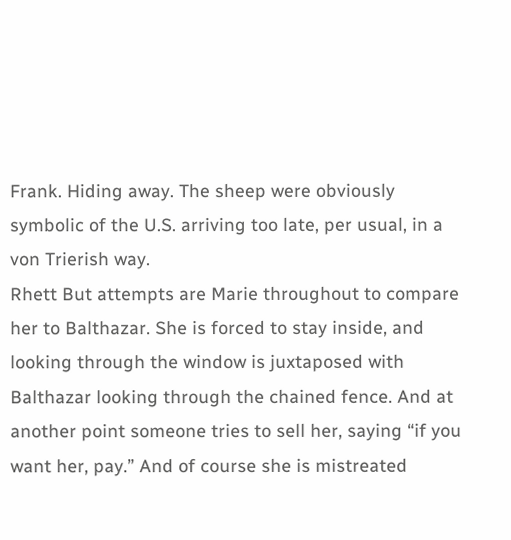Frank. Hiding away. The sheep were obviously symbolic of the U.S. arriving too late, per usual, in a von Trierish way.
Rhett But attempts are Marie throughout to compare her to Balthazar. She is forced to stay inside, and looking through the window is juxtaposed with Balthazar looking through the chained fence. And at another point someone tries to sell her, saying “if you want her, pay.” And of course she is mistreated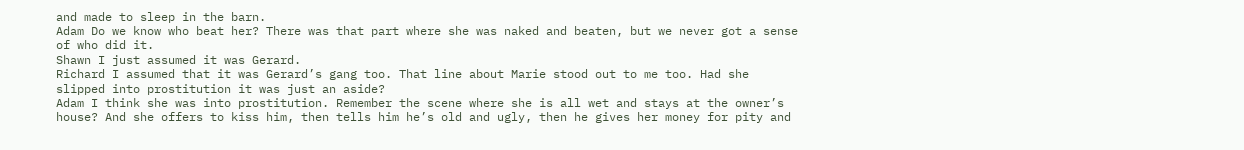and made to sleep in the barn.
Adam Do we know who beat her? There was that part where she was naked and beaten, but we never got a sense of who did it.
Shawn I just assumed it was Gerard.
Richard I assumed that it was Gerard’s gang too. That line about Marie stood out to me too. Had she slipped into prostitution it was just an aside?
Adam I think she was into prostitution. Remember the scene where she is all wet and stays at the owner’s house? And she offers to kiss him, then tells him he’s old and ugly, then he gives her money for pity and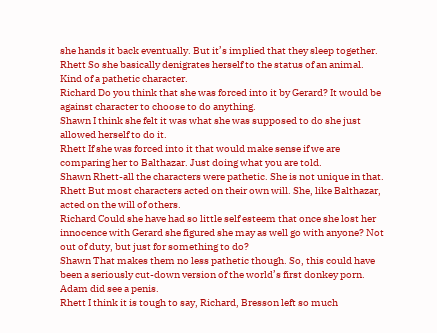she hands it back eventually. But it’s implied that they sleep together.
Rhett So she basically denigrates herself to the status of an animal. Kind of a pathetic character.
Richard Do you think that she was forced into it by Gerard? It would be against character to choose to do anything.
Shawn I think she felt it was what she was supposed to do she just allowed herself to do it.
Rhett If she was forced into it that would make sense if we are comparing her to Balthazar. Just doing what you are told.
Shawn Rhett-all the characters were pathetic. She is not unique in that.
Rhett But most characters acted on their own will. She, like Balthazar, acted on the will of others.
Richard Could she have had so little self esteem that once she lost her innocence with Gerard she figured she may as well go with anyone? Not out of duty, but just for something to do?
Shawn That makes them no less pathetic though. So, this could have been a seriously cut-down version of the world’s first donkey porn. Adam did see a penis.
Rhett I think it is tough to say, Richard, Bresson left so much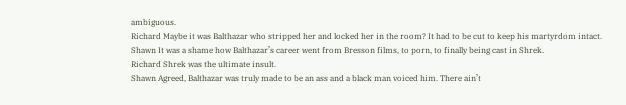ambiguous.
Richard Maybe it was Balthazar who stripped her and locked her in the room? It had to be cut to keep his martyrdom intact.
Shawn It was a shame how Balthazar’s career went from Bresson films, to porn, to finally being cast in Shrek.
Richard Shrek was the ultimate insult.
Shawn Agreed, Balthazar was truly made to be an ass and a black man voiced him. There ain’t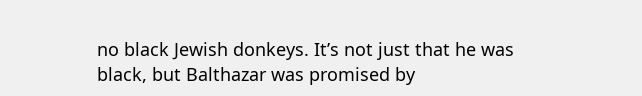no black Jewish donkeys. It’s not just that he was black, but Balthazar was promised by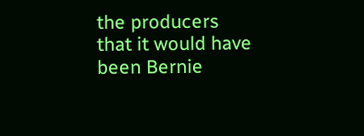the producers that it would have been Bernie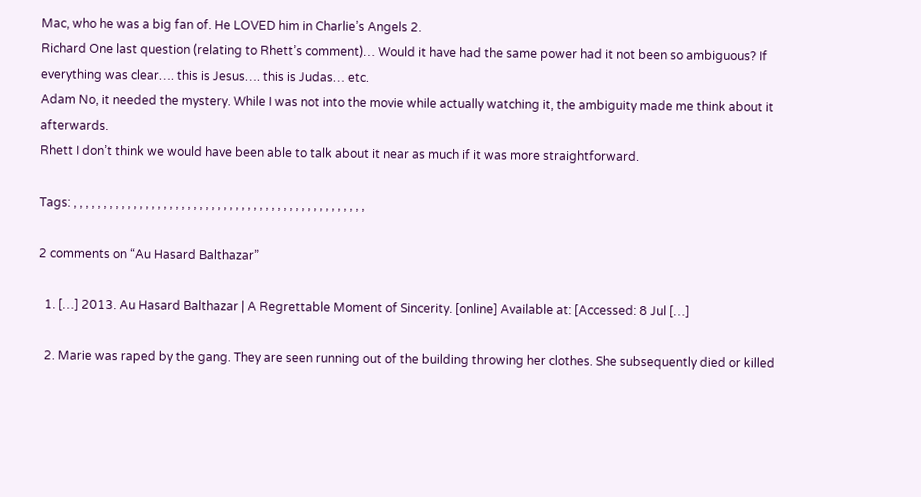Mac, who he was a big fan of. He LOVED him in Charlie’s Angels 2.
Richard One last question (relating to Rhett’s comment)… Would it have had the same power had it not been so ambiguous? If everything was clear…. this is Jesus…. this is Judas… etc.
Adam No, it needed the mystery. While I was not into the movie while actually watching it, the ambiguity made me think about it afterwards.
Rhett I don’t think we would have been able to talk about it near as much if it was more straightforward.

Tags: , , , , , , , , , , , , , , , , , , , , , , , , , , , , , , , , , , , , , , , , , , , , , , , , ,

2 comments on “Au Hasard Balthazar”

  1. […] 2013. Au Hasard Balthazar | A Regrettable Moment of Sincerity. [online] Available at: [Accessed: 8 Jul […]

  2. Marie was raped by the gang. They are seen running out of the building throwing her clothes. She subsequently died or killed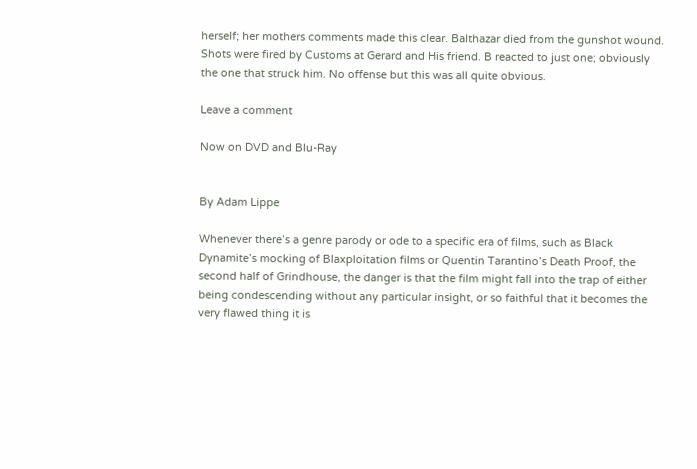herself; her mothers comments made this clear. Balthazar died from the gunshot wound. Shots were fired by Customs at Gerard and His friend. B reacted to just one; obviously the one that struck him. No offense but this was all quite obvious.

Leave a comment

Now on DVD and Blu-Ray


By Adam Lippe

Whenever there’s a genre parody or ode to a specific era of films, such as Black Dynamite’s mocking of Blaxploitation films or Quentin Tarantino’s Death Proof, the second half of Grindhouse, the danger is that the film might fall into the trap of either being condescending without any particular insight, or so faithful that it becomes the very flawed thing it is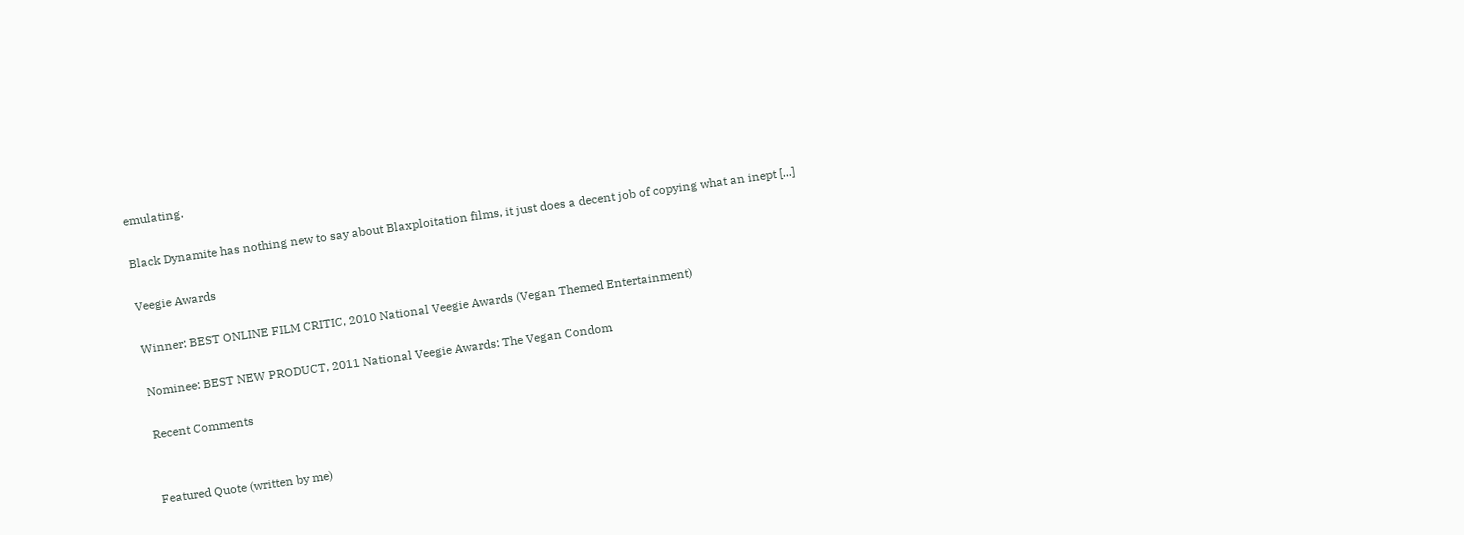emulating.

Black Dynamite has nothing new to say about Blaxploitation films, it just does a decent job of copying what an inept [...]

Veegie Awards

Winner: BEST ONLINE FILM CRITIC, 2010 National Veegie Awards (Vegan Themed Entertainment)

Nominee: BEST NEW PRODUCT, 2011 National Veegie Awards: The Vegan Condom

Recent Comments


Featured Quote (written by me)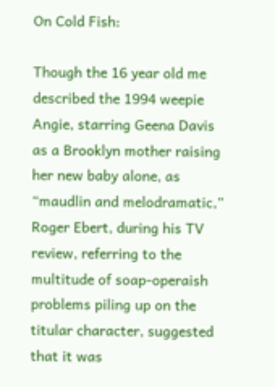On Cold Fish:

Though the 16 year old me described the 1994 weepie Angie, starring Geena Davis as a Brooklyn mother raising her new baby alone, as “maudlin and melodramatic,” Roger Ebert, during his TV review, referring to the multitude of soap-operaish problems piling up on the titular character, suggested that it was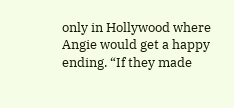only in Hollywood where Angie would get a happy ending. “If they made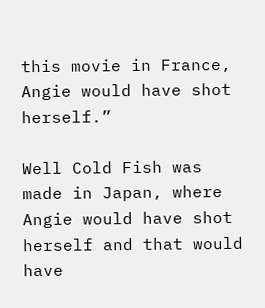this movie in France, Angie would have shot herself.”

Well Cold Fish was made in Japan, where Angie would have shot herself and that would have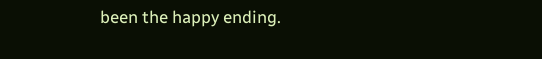been the happy ending.